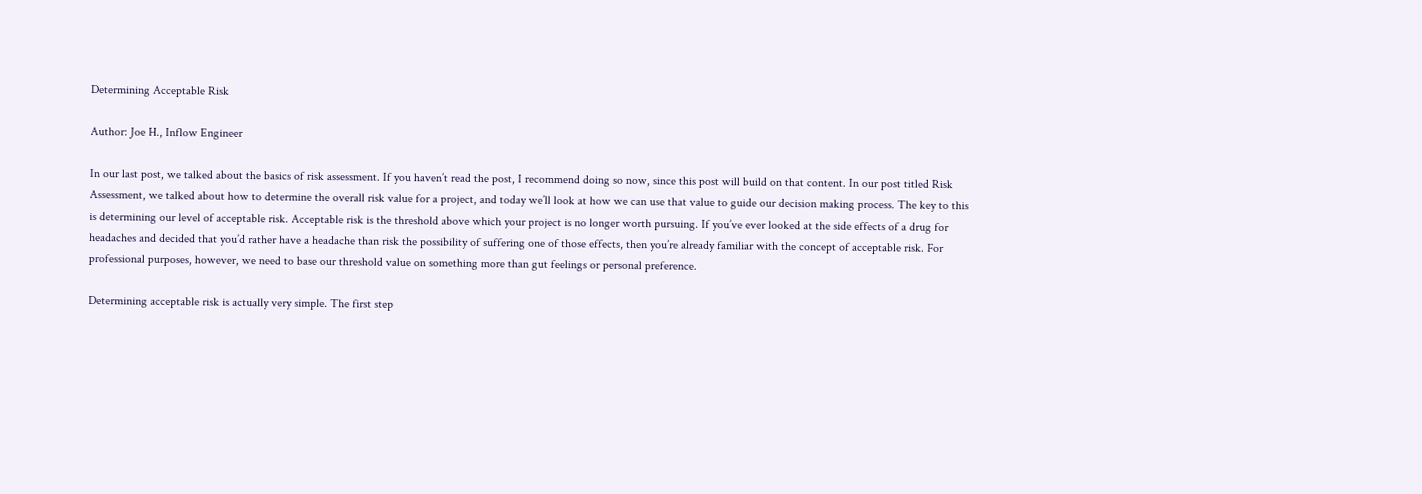Determining Acceptable Risk

Author: Joe H., Inflow Engineer

In our last post, we talked about the basics of risk assessment. If you haven’t read the post, I recommend doing so now, since this post will build on that content. In our post titled Risk Assessment, we talked about how to determine the overall risk value for a project, and today we’ll look at how we can use that value to guide our decision making process. The key to this is determining our level of acceptable risk. Acceptable risk is the threshold above which your project is no longer worth pursuing. If you’ve ever looked at the side effects of a drug for headaches and decided that you’d rather have a headache than risk the possibility of suffering one of those effects, then you’re already familiar with the concept of acceptable risk. For professional purposes, however, we need to base our threshold value on something more than gut feelings or personal preference.

Determining acceptable risk is actually very simple. The first step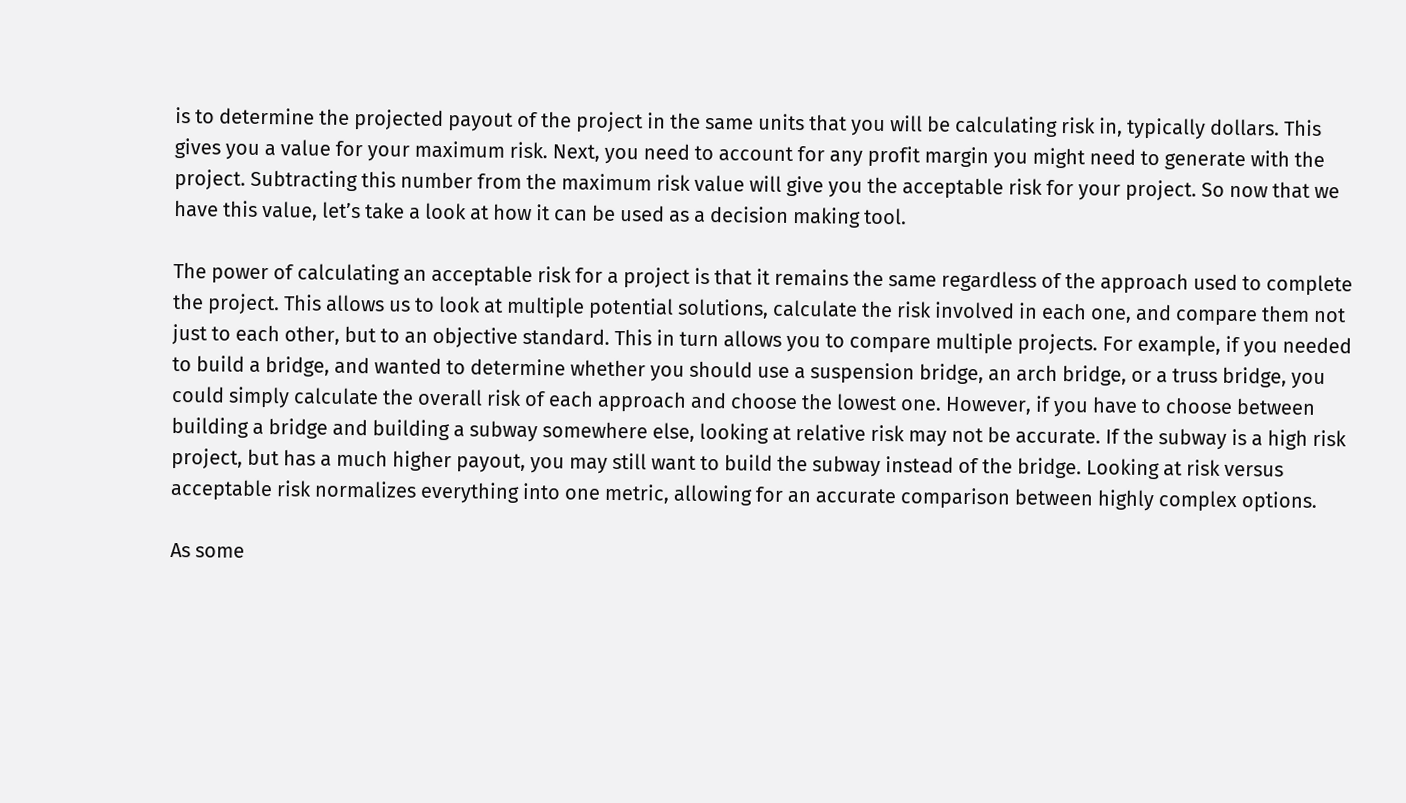is to determine the projected payout of the project in the same units that you will be calculating risk in, typically dollars. This gives you a value for your maximum risk. Next, you need to account for any profit margin you might need to generate with the project. Subtracting this number from the maximum risk value will give you the acceptable risk for your project. So now that we have this value, let’s take a look at how it can be used as a decision making tool.

The power of calculating an acceptable risk for a project is that it remains the same regardless of the approach used to complete the project. This allows us to look at multiple potential solutions, calculate the risk involved in each one, and compare them not just to each other, but to an objective standard. This in turn allows you to compare multiple projects. For example, if you needed to build a bridge, and wanted to determine whether you should use a suspension bridge, an arch bridge, or a truss bridge, you could simply calculate the overall risk of each approach and choose the lowest one. However, if you have to choose between building a bridge and building a subway somewhere else, looking at relative risk may not be accurate. If the subway is a high risk project, but has a much higher payout, you may still want to build the subway instead of the bridge. Looking at risk versus acceptable risk normalizes everything into one metric, allowing for an accurate comparison between highly complex options.

As some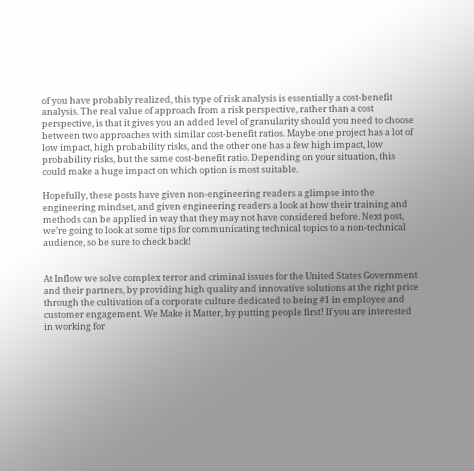of you have probably realized, this type of risk analysis is essentially a cost-benefit analysis. The real value of approach from a risk perspective, rather than a cost perspective, is that it gives you an added level of granularity should you need to choose between two approaches with similar cost-benefit ratios. Maybe one project has a lot of low impact, high probability risks, and the other one has a few high impact, low probability risks, but the same cost-benefit ratio. Depending on your situation, this could make a huge impact on which option is most suitable.

Hopefully, these posts have given non-engineering readers a glimpse into the engineering mindset, and given engineering readers a look at how their training and methods can be applied in way that they may not have considered before. Next post, we’re going to look at some tips for communicating technical topics to a non-technical audience, so be sure to check back!


At Inflow we solve complex terror and criminal issues for the United States Government and their partners, by providing high quality and innovative solutions at the right price through the cultivation of a corporate culture dedicated to being #1 in employee and customer engagement. We Make it Matter, by putting people first! If you are interested in working for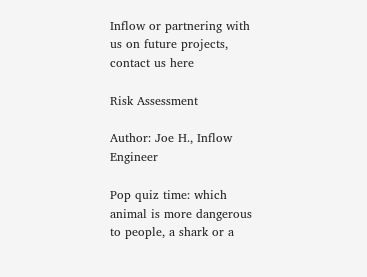Inflow or partnering with us on future projects, contact us here

Risk Assessment

Author: Joe H., Inflow Engineer

Pop quiz time: which animal is more dangerous to people, a shark or a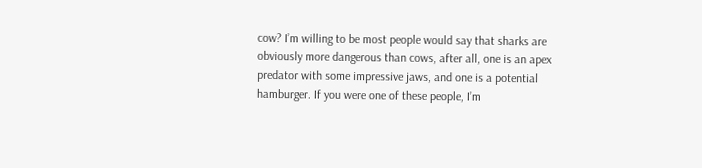cow? I’m willing to be most people would say that sharks are obviously more dangerous than cows, after all, one is an apex predator with some impressive jaws, and one is a potential hamburger. If you were one of these people, I’m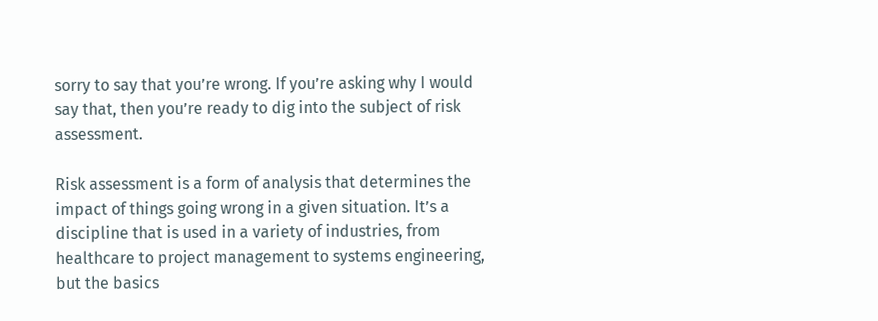sorry to say that you’re wrong. If you’re asking why I would say that, then you’re ready to dig into the subject of risk assessment.

Risk assessment is a form of analysis that determines the impact of things going wrong in a given situation. It’s a discipline that is used in a variety of industries, from healthcare to project management to systems engineering, but the basics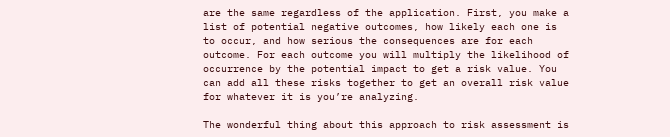are the same regardless of the application. First, you make a list of potential negative outcomes, how likely each one is to occur, and how serious the consequences are for each outcome. For each outcome you will multiply the likelihood of occurrence by the potential impact to get a risk value. You can add all these risks together to get an overall risk value for whatever it is you’re analyzing.

The wonderful thing about this approach to risk assessment is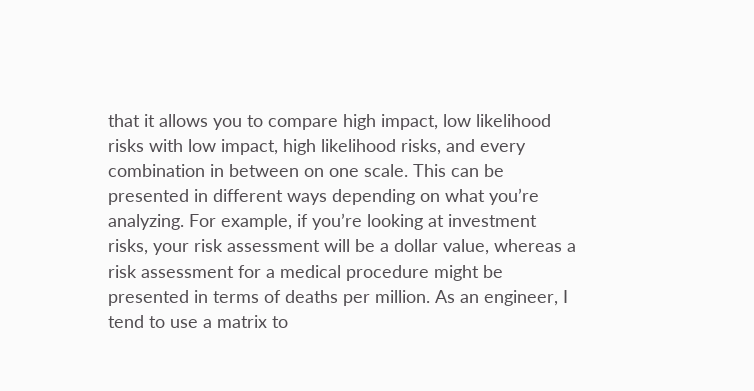that it allows you to compare high impact, low likelihood risks with low impact, high likelihood risks, and every combination in between on one scale. This can be presented in different ways depending on what you’re analyzing. For example, if you’re looking at investment risks, your risk assessment will be a dollar value, whereas a risk assessment for a medical procedure might be presented in terms of deaths per million. As an engineer, I tend to use a matrix to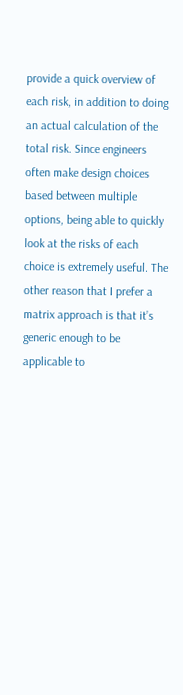provide a quick overview of each risk, in addition to doing an actual calculation of the total risk. Since engineers often make design choices based between multiple options, being able to quickly look at the risks of each choice is extremely useful. The other reason that I prefer a matrix approach is that it’s generic enough to be applicable to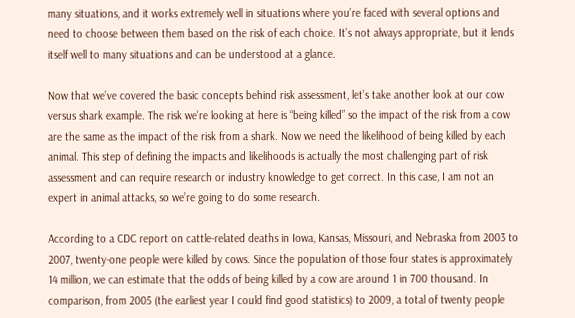many situations, and it works extremely well in situations where you’re faced with several options and need to choose between them based on the risk of each choice. It’s not always appropriate, but it lends itself well to many situations and can be understood at a glance.

Now that we’ve covered the basic concepts behind risk assessment, let’s take another look at our cow versus shark example. The risk we’re looking at here is “being killed” so the impact of the risk from a cow are the same as the impact of the risk from a shark. Now we need the likelihood of being killed by each animal. This step of defining the impacts and likelihoods is actually the most challenging part of risk assessment and can require research or industry knowledge to get correct. In this case, I am not an expert in animal attacks, so we’re going to do some research.

According to a CDC report on cattle-related deaths in Iowa, Kansas, Missouri, and Nebraska from 2003 to 2007, twenty-one people were killed by cows. Since the population of those four states is approximately 14 million, we can estimate that the odds of being killed by a cow are around 1 in 700 thousand. In comparison, from 2005 (the earliest year I could find good statistics) to 2009, a total of twenty people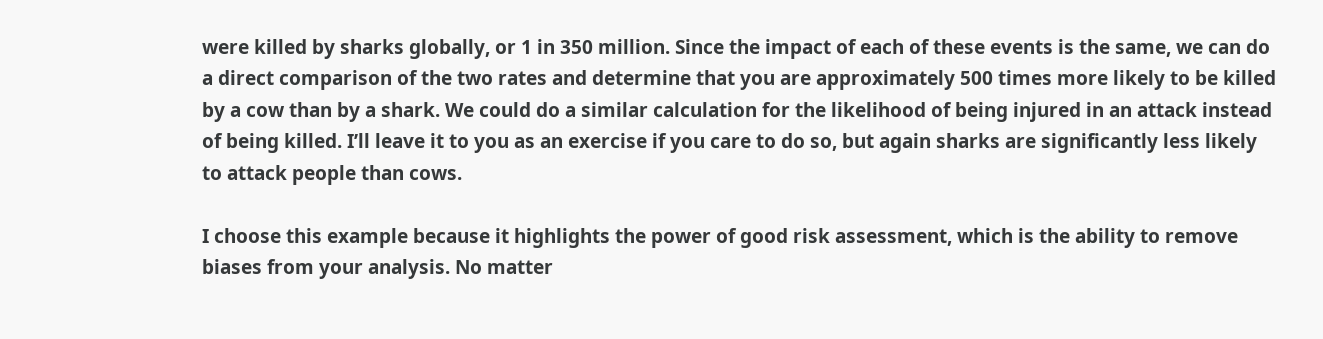were killed by sharks globally, or 1 in 350 million. Since the impact of each of these events is the same, we can do a direct comparison of the two rates and determine that you are approximately 500 times more likely to be killed by a cow than by a shark. We could do a similar calculation for the likelihood of being injured in an attack instead of being killed. I’ll leave it to you as an exercise if you care to do so, but again sharks are significantly less likely to attack people than cows.

I choose this example because it highlights the power of good risk assessment, which is the ability to remove biases from your analysis. No matter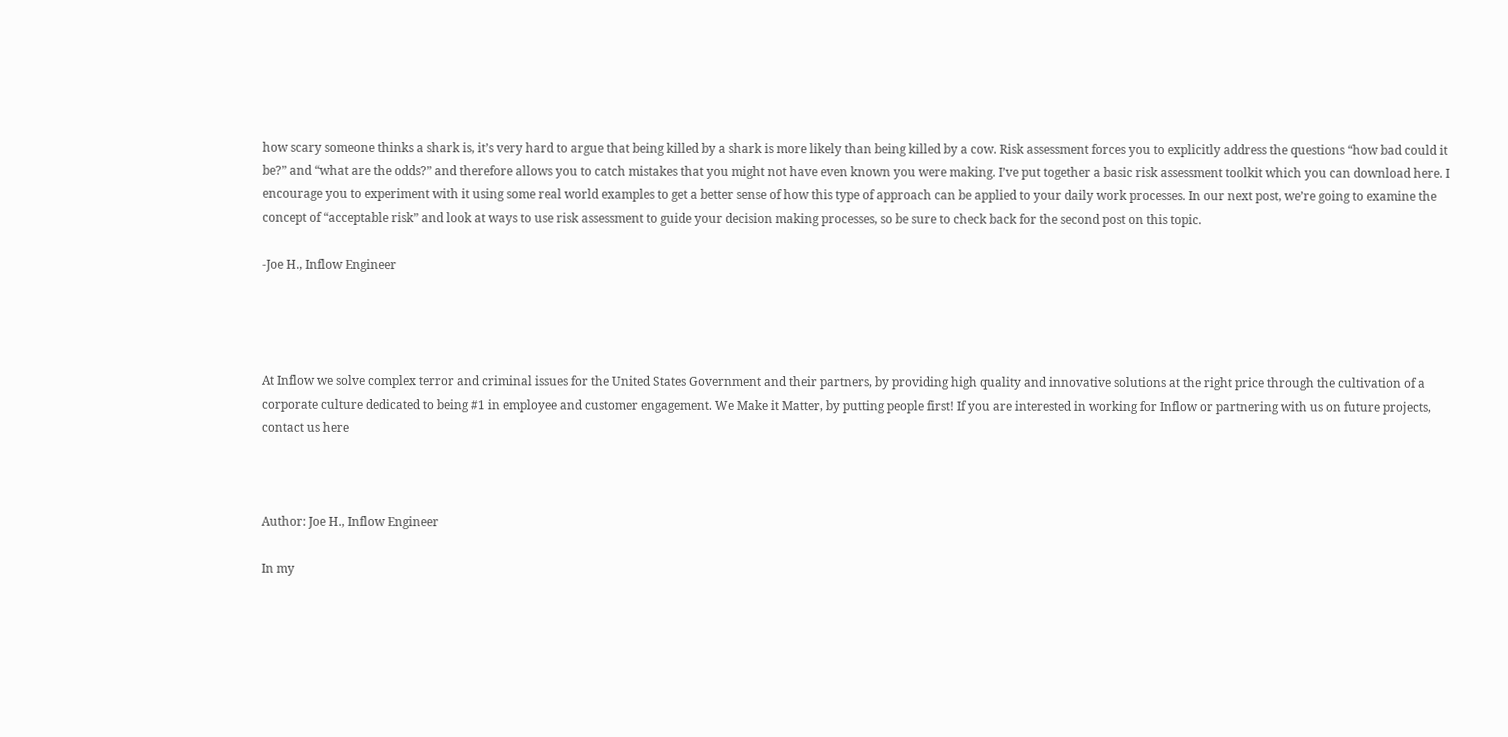how scary someone thinks a shark is, it’s very hard to argue that being killed by a shark is more likely than being killed by a cow. Risk assessment forces you to explicitly address the questions “how bad could it be?” and “what are the odds?” and therefore allows you to catch mistakes that you might not have even known you were making. I’ve put together a basic risk assessment toolkit which you can download here. I encourage you to experiment with it using some real world examples to get a better sense of how this type of approach can be applied to your daily work processes. In our next post, we’re going to examine the concept of “acceptable risk” and look at ways to use risk assessment to guide your decision making processes, so be sure to check back for the second post on this topic.

-Joe H., Inflow Engineer




At Inflow we solve complex terror and criminal issues for the United States Government and their partners, by providing high quality and innovative solutions at the right price through the cultivation of a corporate culture dedicated to being #1 in employee and customer engagement. We Make it Matter, by putting people first! If you are interested in working for Inflow or partnering with us on future projects, contact us here



Author: Joe H., Inflow Engineer

In my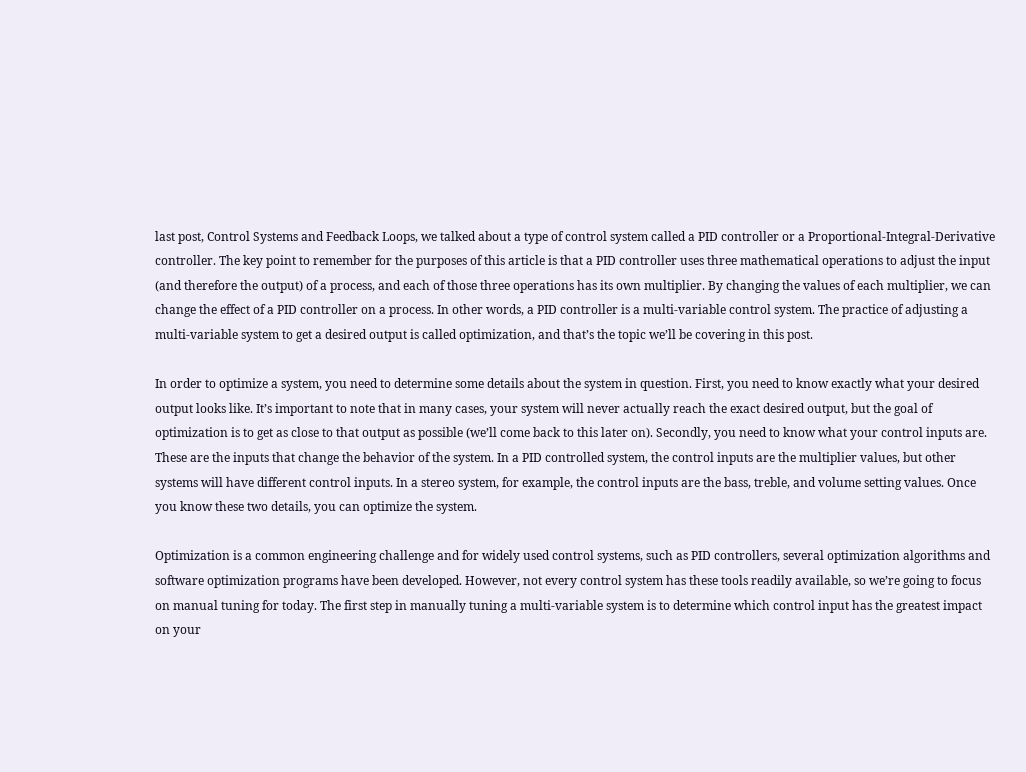last post, Control Systems and Feedback Loops, we talked about a type of control system called a PID controller or a Proportional-Integral-Derivative controller. The key point to remember for the purposes of this article is that a PID controller uses three mathematical operations to adjust the input (and therefore the output) of a process, and each of those three operations has its own multiplier. By changing the values of each multiplier, we can change the effect of a PID controller on a process. In other words, a PID controller is a multi-variable control system. The practice of adjusting a multi-variable system to get a desired output is called optimization, and that’s the topic we’ll be covering in this post.

In order to optimize a system, you need to determine some details about the system in question. First, you need to know exactly what your desired output looks like. It’s important to note that in many cases, your system will never actually reach the exact desired output, but the goal of optimization is to get as close to that output as possible (we’ll come back to this later on). Secondly, you need to know what your control inputs are. These are the inputs that change the behavior of the system. In a PID controlled system, the control inputs are the multiplier values, but other systems will have different control inputs. In a stereo system, for example, the control inputs are the bass, treble, and volume setting values. Once you know these two details, you can optimize the system.

Optimization is a common engineering challenge and for widely used control systems, such as PID controllers, several optimization algorithms and software optimization programs have been developed. However, not every control system has these tools readily available, so we’re going to focus on manual tuning for today. The first step in manually tuning a multi-variable system is to determine which control input has the greatest impact on your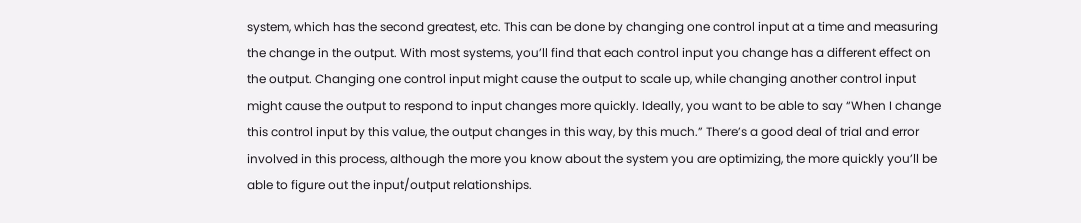system, which has the second greatest, etc. This can be done by changing one control input at a time and measuring the change in the output. With most systems, you’ll find that each control input you change has a different effect on the output. Changing one control input might cause the output to scale up, while changing another control input might cause the output to respond to input changes more quickly. Ideally, you want to be able to say “When I change this control input by this value, the output changes in this way, by this much.” There’s a good deal of trial and error involved in this process, although the more you know about the system you are optimizing, the more quickly you’ll be able to figure out the input/output relationships.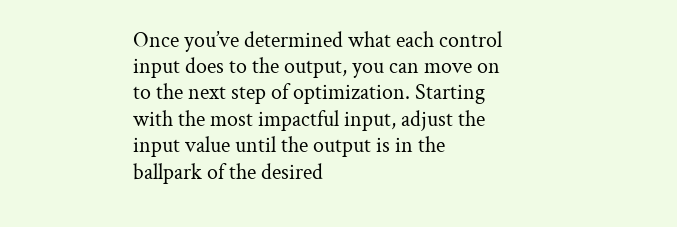Once you’ve determined what each control input does to the output, you can move on to the next step of optimization. Starting with the most impactful input, adjust the input value until the output is in the ballpark of the desired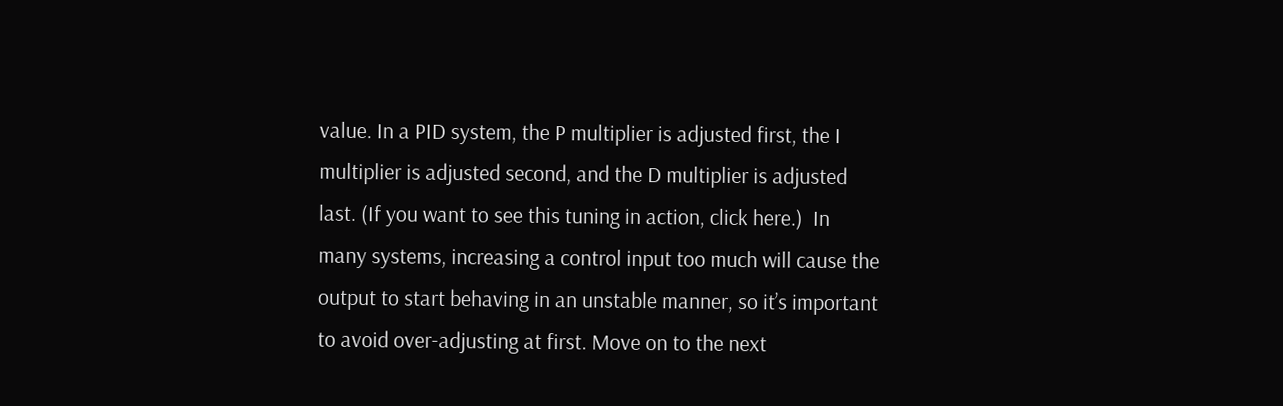value. In a PID system, the P multiplier is adjusted first, the I multiplier is adjusted second, and the D multiplier is adjusted last. (If you want to see this tuning in action, click here.)  In many systems, increasing a control input too much will cause the output to start behaving in an unstable manner, so it’s important to avoid over-adjusting at first. Move on to the next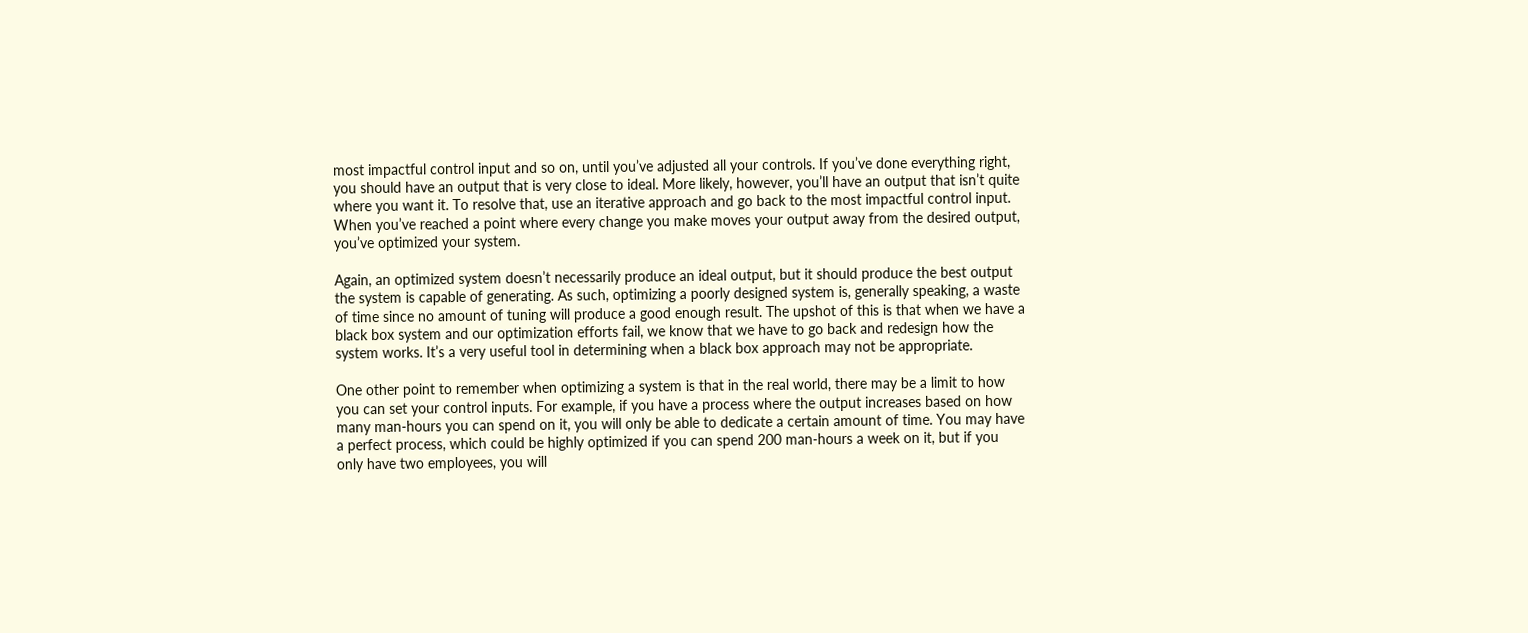most impactful control input and so on, until you’ve adjusted all your controls. If you’ve done everything right, you should have an output that is very close to ideal. More likely, however, you’ll have an output that isn’t quite where you want it. To resolve that, use an iterative approach and go back to the most impactful control input. When you’ve reached a point where every change you make moves your output away from the desired output, you’ve optimized your system.

Again, an optimized system doesn’t necessarily produce an ideal output, but it should produce the best output the system is capable of generating. As such, optimizing a poorly designed system is, generally speaking, a waste of time since no amount of tuning will produce a good enough result. The upshot of this is that when we have a black box system and our optimization efforts fail, we know that we have to go back and redesign how the system works. It’s a very useful tool in determining when a black box approach may not be appropriate.

One other point to remember when optimizing a system is that in the real world, there may be a limit to how you can set your control inputs. For example, if you have a process where the output increases based on how many man-hours you can spend on it, you will only be able to dedicate a certain amount of time. You may have a perfect process, which could be highly optimized if you can spend 200 man-hours a week on it, but if you only have two employees, you will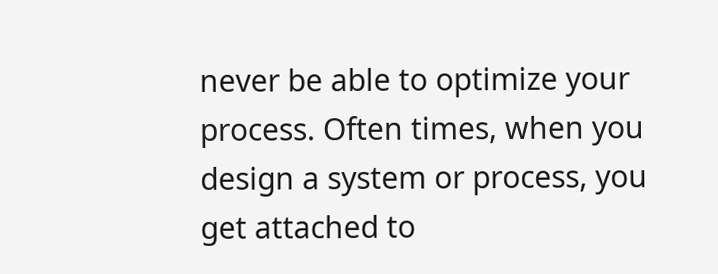never be able to optimize your process. Often times, when you design a system or process, you get attached to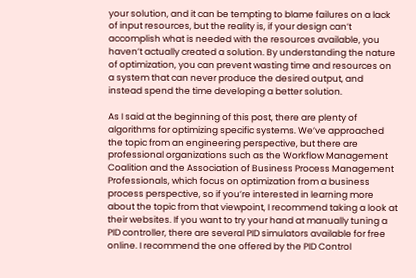your solution, and it can be tempting to blame failures on a lack of input resources, but the reality is, if your design can’t accomplish what is needed with the resources available, you haven’t actually created a solution. By understanding the nature of optimization, you can prevent wasting time and resources on a system that can never produce the desired output, and instead spend the time developing a better solution.

As I said at the beginning of this post, there are plenty of algorithms for optimizing specific systems. We’ve approached the topic from an engineering perspective, but there are professional organizations such as the Workflow Management Coalition and the Association of Business Process Management Professionals, which focus on optimization from a business process perspective, so if you’re interested in learning more about the topic from that viewpoint, I recommend taking a look at their websites. If you want to try your hand at manually tuning a PID controller, there are several PID simulators available for free online. I recommend the one offered by the PID Control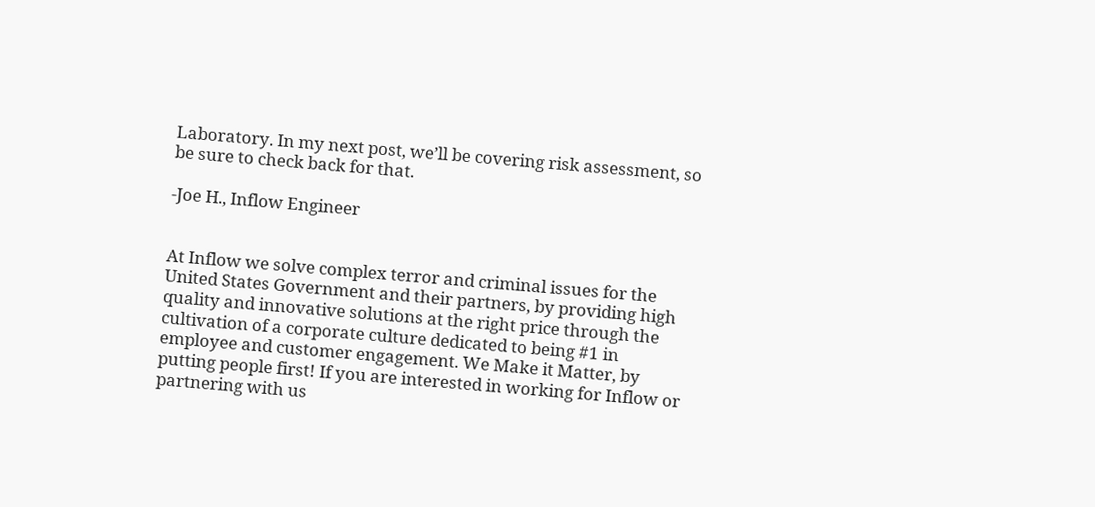Laboratory. In my next post, we’ll be covering risk assessment, so be sure to check back for that.

-Joe H., Inflow Engineer


At Inflow we solve complex terror and criminal issues for the United States Government and their partners, by providing high quality and innovative solutions at the right price through the cultivation of a corporate culture dedicated to being #1 in employee and customer engagement. We Make it Matter, by putting people first! If you are interested in working for Inflow or partnering with us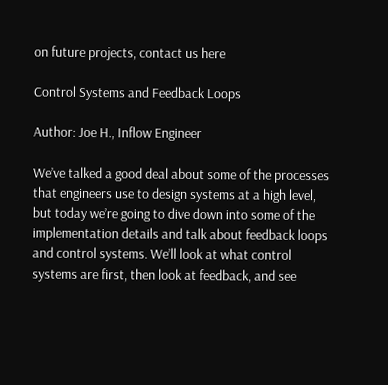on future projects, contact us here

Control Systems and Feedback Loops

Author: Joe H., Inflow Engineer

We’ve talked a good deal about some of the processes that engineers use to design systems at a high level, but today we’re going to dive down into some of the implementation details and talk about feedback loops and control systems. We’ll look at what control systems are first, then look at feedback, and see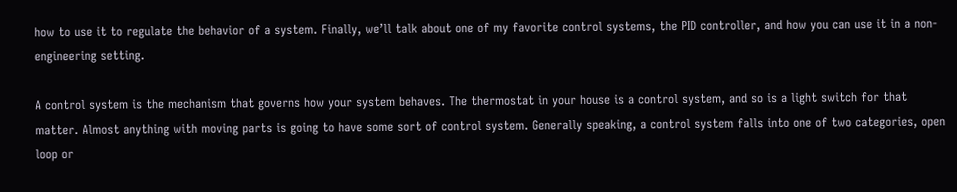how to use it to regulate the behavior of a system. Finally, we’ll talk about one of my favorite control systems, the PID controller, and how you can use it in a non-engineering setting.

A control system is the mechanism that governs how your system behaves. The thermostat in your house is a control system, and so is a light switch for that matter. Almost anything with moving parts is going to have some sort of control system. Generally speaking, a control system falls into one of two categories, open loop or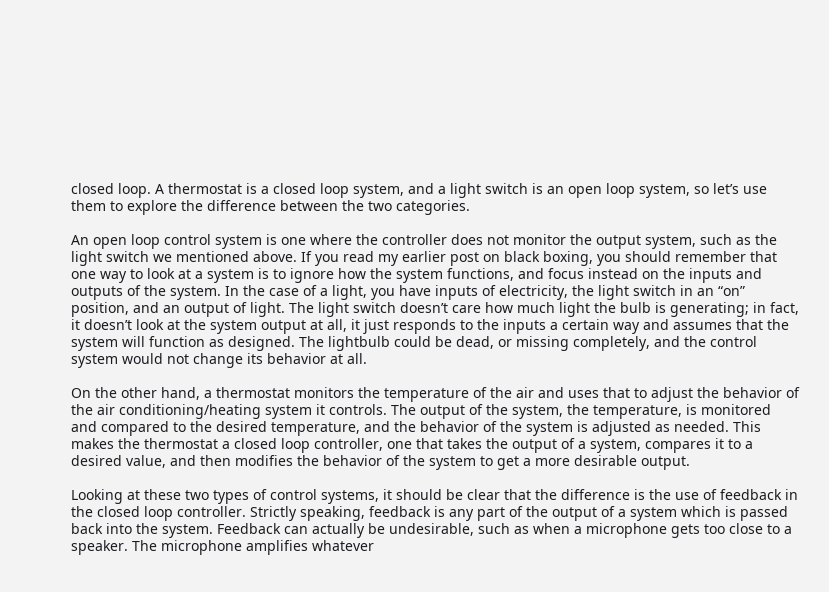closed loop. A thermostat is a closed loop system, and a light switch is an open loop system, so let’s use them to explore the difference between the two categories.

An open loop control system is one where the controller does not monitor the output system, such as the light switch we mentioned above. If you read my earlier post on black boxing, you should remember that one way to look at a system is to ignore how the system functions, and focus instead on the inputs and outputs of the system. In the case of a light, you have inputs of electricity, the light switch in an “on” position, and an output of light. The light switch doesn’t care how much light the bulb is generating; in fact, it doesn’t look at the system output at all, it just responds to the inputs a certain way and assumes that the system will function as designed. The lightbulb could be dead, or missing completely, and the control system would not change its behavior at all.

On the other hand, a thermostat monitors the temperature of the air and uses that to adjust the behavior of the air conditioning/heating system it controls. The output of the system, the temperature, is monitored and compared to the desired temperature, and the behavior of the system is adjusted as needed. This makes the thermostat a closed loop controller, one that takes the output of a system, compares it to a desired value, and then modifies the behavior of the system to get a more desirable output.

Looking at these two types of control systems, it should be clear that the difference is the use of feedback in the closed loop controller. Strictly speaking, feedback is any part of the output of a system which is passed back into the system. Feedback can actually be undesirable, such as when a microphone gets too close to a speaker. The microphone amplifies whatever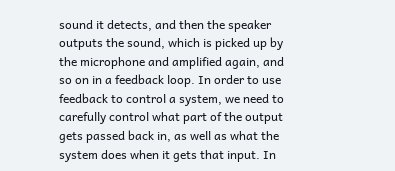sound it detects, and then the speaker outputs the sound, which is picked up by the microphone and amplified again, and so on in a feedback loop. In order to use feedback to control a system, we need to carefully control what part of the output gets passed back in, as well as what the system does when it gets that input. In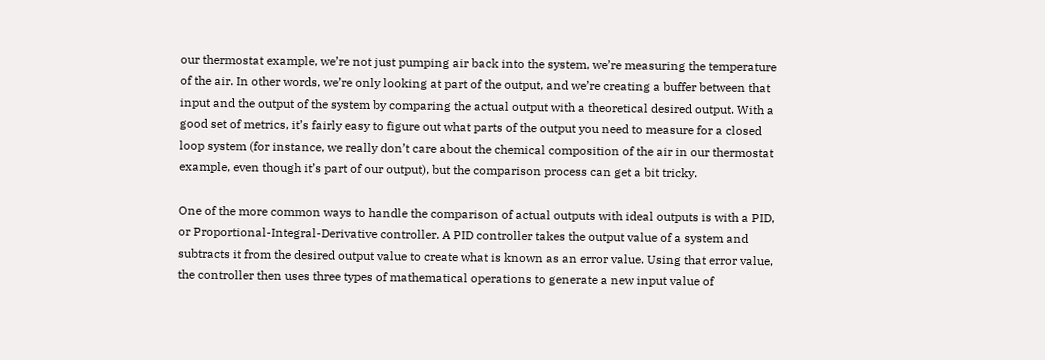our thermostat example, we’re not just pumping air back into the system, we’re measuring the temperature of the air. In other words, we’re only looking at part of the output, and we’re creating a buffer between that input and the output of the system by comparing the actual output with a theoretical desired output. With a good set of metrics, it’s fairly easy to figure out what parts of the output you need to measure for a closed loop system (for instance, we really don’t care about the chemical composition of the air in our thermostat example, even though it’s part of our output), but the comparison process can get a bit tricky.

One of the more common ways to handle the comparison of actual outputs with ideal outputs is with a PID, or Proportional-Integral-Derivative controller. A PID controller takes the output value of a system and subtracts it from the desired output value to create what is known as an error value. Using that error value, the controller then uses three types of mathematical operations to generate a new input value of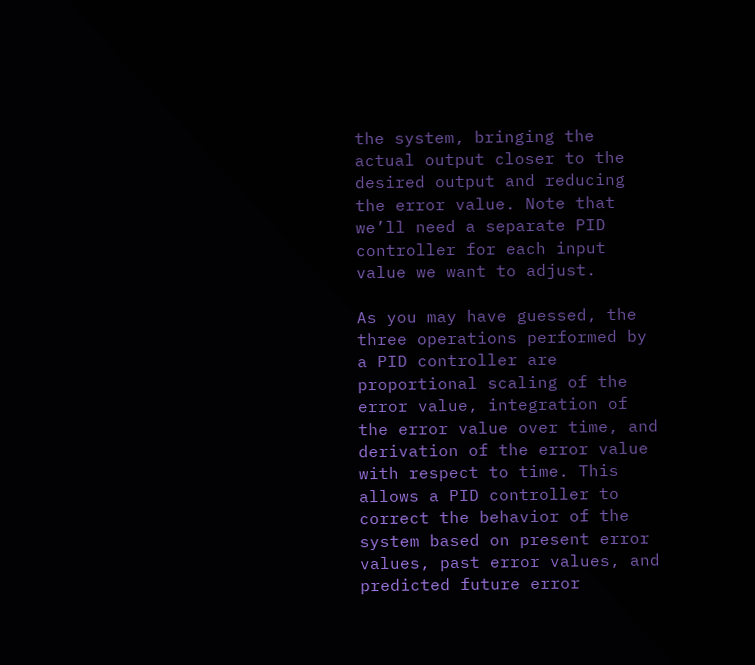the system, bringing the actual output closer to the desired output and reducing the error value. Note that we’ll need a separate PID controller for each input value we want to adjust.

As you may have guessed, the three operations performed by a PID controller are proportional scaling of the error value, integration of the error value over time, and derivation of the error value with respect to time. This allows a PID controller to correct the behavior of the system based on present error values, past error values, and predicted future error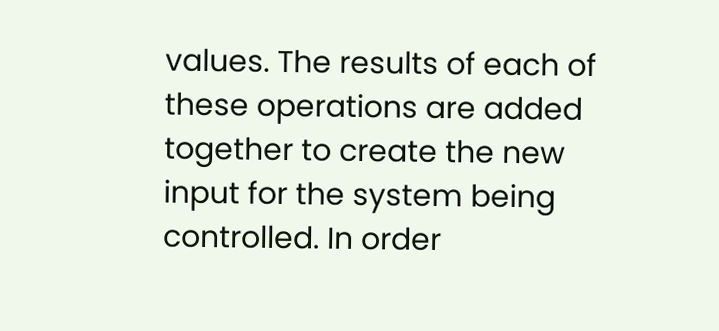values. The results of each of these operations are added together to create the new input for the system being controlled. In order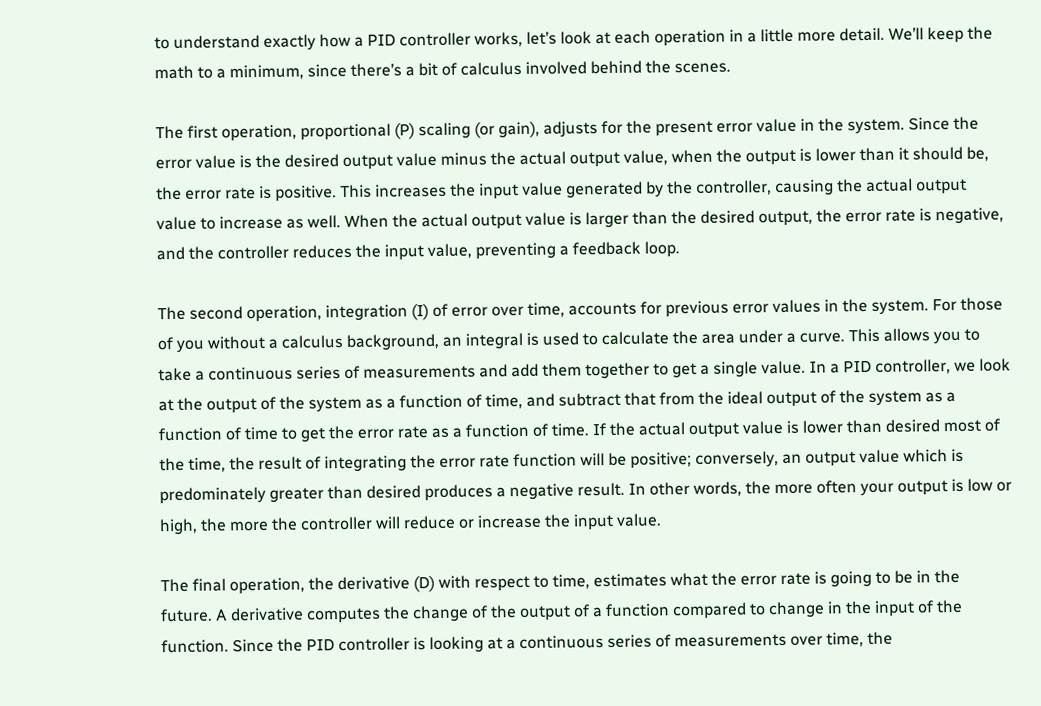to understand exactly how a PID controller works, let’s look at each operation in a little more detail. We’ll keep the math to a minimum, since there’s a bit of calculus involved behind the scenes.

The first operation, proportional (P) scaling (or gain), adjusts for the present error value in the system. Since the error value is the desired output value minus the actual output value, when the output is lower than it should be, the error rate is positive. This increases the input value generated by the controller, causing the actual output value to increase as well. When the actual output value is larger than the desired output, the error rate is negative, and the controller reduces the input value, preventing a feedback loop.

The second operation, integration (I) of error over time, accounts for previous error values in the system. For those of you without a calculus background, an integral is used to calculate the area under a curve. This allows you to take a continuous series of measurements and add them together to get a single value. In a PID controller, we look at the output of the system as a function of time, and subtract that from the ideal output of the system as a function of time to get the error rate as a function of time. If the actual output value is lower than desired most of the time, the result of integrating the error rate function will be positive; conversely, an output value which is predominately greater than desired produces a negative result. In other words, the more often your output is low or high, the more the controller will reduce or increase the input value.

The final operation, the derivative (D) with respect to time, estimates what the error rate is going to be in the future. A derivative computes the change of the output of a function compared to change in the input of the function. Since the PID controller is looking at a continuous series of measurements over time, the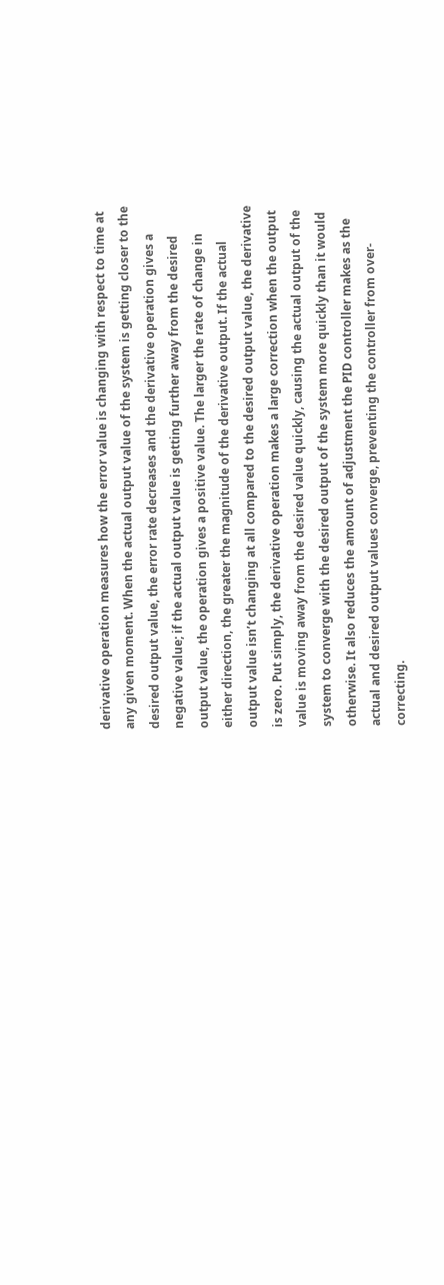derivative operation measures how the error value is changing with respect to time at any given moment. When the actual output value of the system is getting closer to the desired output value, the error rate decreases and the derivative operation gives a negative value; if the actual output value is getting further away from the desired output value, the operation gives a positive value. The larger the rate of change in either direction, the greater the magnitude of the derivative output. If the actual output value isn’t changing at all compared to the desired output value, the derivative is zero. Put simply, the derivative operation makes a large correction when the output value is moving away from the desired value quickly, causing the actual output of the system to converge with the desired output of the system more quickly than it would otherwise. It also reduces the amount of adjustment the PID controller makes as the actual and desired output values converge, preventing the controller from over-correcting.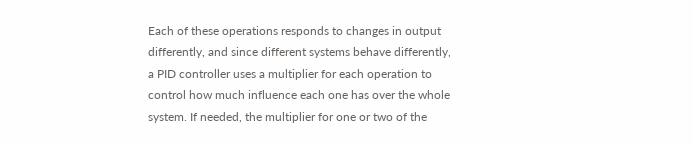Each of these operations responds to changes in output differently, and since different systems behave differently, a PID controller uses a multiplier for each operation to control how much influence each one has over the whole system. If needed, the multiplier for one or two of the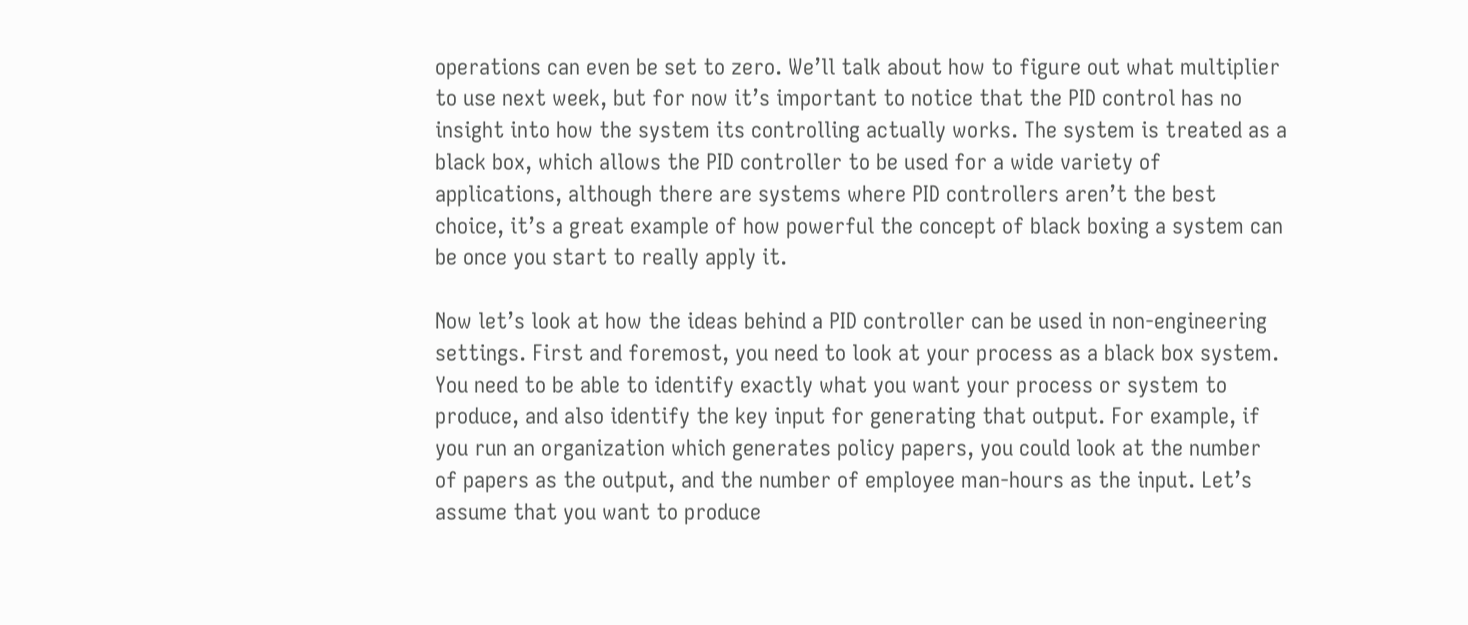operations can even be set to zero. We’ll talk about how to figure out what multiplier to use next week, but for now it’s important to notice that the PID control has no insight into how the system its controlling actually works. The system is treated as a black box, which allows the PID controller to be used for a wide variety of applications, although there are systems where PID controllers aren’t the best choice, it’s a great example of how powerful the concept of black boxing a system can be once you start to really apply it.

Now let’s look at how the ideas behind a PID controller can be used in non-engineering settings. First and foremost, you need to look at your process as a black box system. You need to be able to identify exactly what you want your process or system to produce, and also identify the key input for generating that output. For example, if you run an organization which generates policy papers, you could look at the number of papers as the output, and the number of employee man-hours as the input. Let’s assume that you want to produce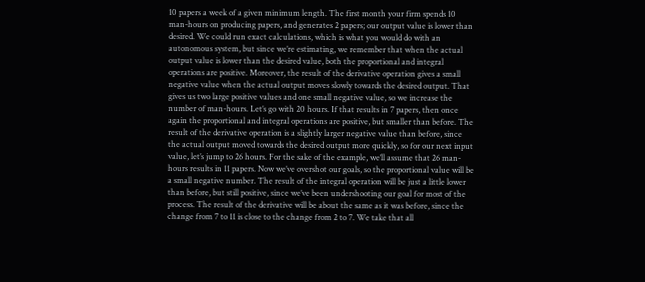10 papers a week of a given minimum length. The first month your firm spends 10 man-hours on producing papers, and generates 2 papers; our output value is lower than desired. We could run exact calculations, which is what you would do with an autonomous system, but since we’re estimating, we remember that when the actual output value is lower than the desired value, both the proportional and integral operations are positive. Moreover, the result of the derivative operation gives a small negative value when the actual output moves slowly towards the desired output. That gives us two large positive values and one small negative value, so we increase the number of man-hours. Let’s go with 20 hours. If that results in 7 papers, then once again the proportional and integral operations are positive, but smaller than before. The result of the derivative operation is a slightly larger negative value than before, since the actual output moved towards the desired output more quickly, so for our next input value, let’s jump to 26 hours. For the sake of the example, we’ll assume that 26 man-hours results in 11 papers. Now we’ve overshot our goals, so the proportional value will be a small negative number. The result of the integral operation will be just a little lower than before, but still positive, since we’ve been undershooting our goal for most of the process. The result of the derivative will be about the same as it was before, since the change from 7 to 11 is close to the change from 2 to 7. We take that all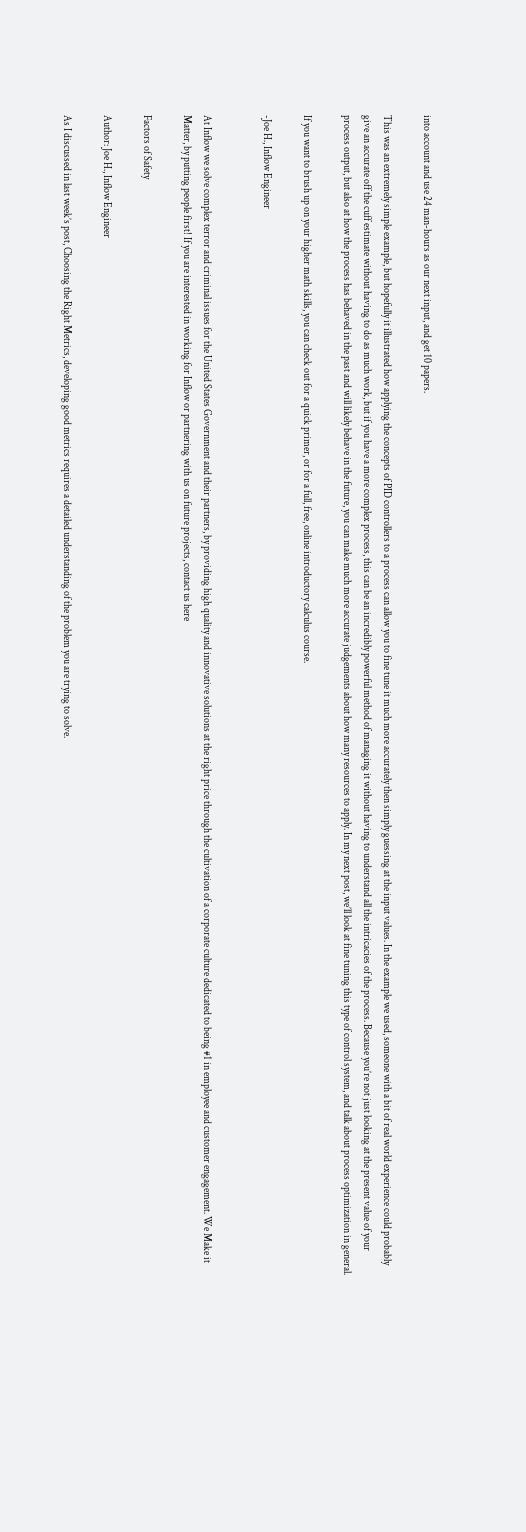into account and use 24 man-hours as our next input, and get 10 papers.

This was an extremely simple example, but hopefully it illustrated how applying the concepts of PID controllers to a process can allow you to fine tune it much more accurately then simply guessing at the input values. In the example we used, someone with a bit of real world experience could probably give an accurate off the cuff estimate without having to do as much work, but if you have a more complex process, this can be an incredibly powerful method of managing it without having to understand all the intricacies of the process. Because you’re not just looking at the present value of your process output, but also at how the process has behaved in the past and will likely behave in the future, you can make much more accurate judgements about how many resources to apply. In my next post, we’ll look at fine tuning this type of control system, and talk about process optimization in general.

If you want to brush up on your higher math skills, you can check out for a quick primer, or for a full, free, online introductory calculus course.

-Joe H., Inflow Engineer


At Inflow we solve complex terror and criminal issues for the United States Government and their partners, by providing high quality and innovative solutions at the right price through the cultivation of a corporate culture dedicated to being #1 in employee and customer engagement. We Make it Matter, by putting people first! If you are interested in working for Inflow or partnering with us on future projects, contact us here

Factors of Safety

Author: Joe H., Inflow Engineer

As I discussed in last week’s post, Choosing the Right Metrics, developing good metrics requires a detailed understanding of the problem you are trying to solve.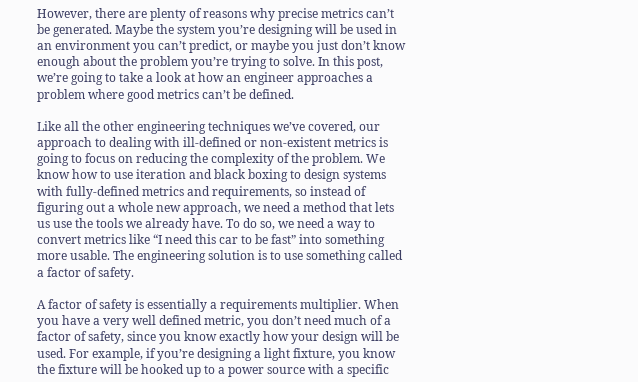However, there are plenty of reasons why precise metrics can’t be generated. Maybe the system you’re designing will be used in an environment you can’t predict, or maybe you just don’t know enough about the problem you’re trying to solve. In this post, we’re going to take a look at how an engineer approaches a problem where good metrics can’t be defined.

Like all the other engineering techniques we’ve covered, our approach to dealing with ill-defined or non-existent metrics is going to focus on reducing the complexity of the problem. We know how to use iteration and black boxing to design systems with fully-defined metrics and requirements, so instead of figuring out a whole new approach, we need a method that lets us use the tools we already have. To do so, we need a way to convert metrics like “I need this car to be fast” into something more usable. The engineering solution is to use something called a factor of safety.

A factor of safety is essentially a requirements multiplier. When you have a very well defined metric, you don’t need much of a factor of safety, since you know exactly how your design will be used. For example, if you’re designing a light fixture, you know the fixture will be hooked up to a power source with a specific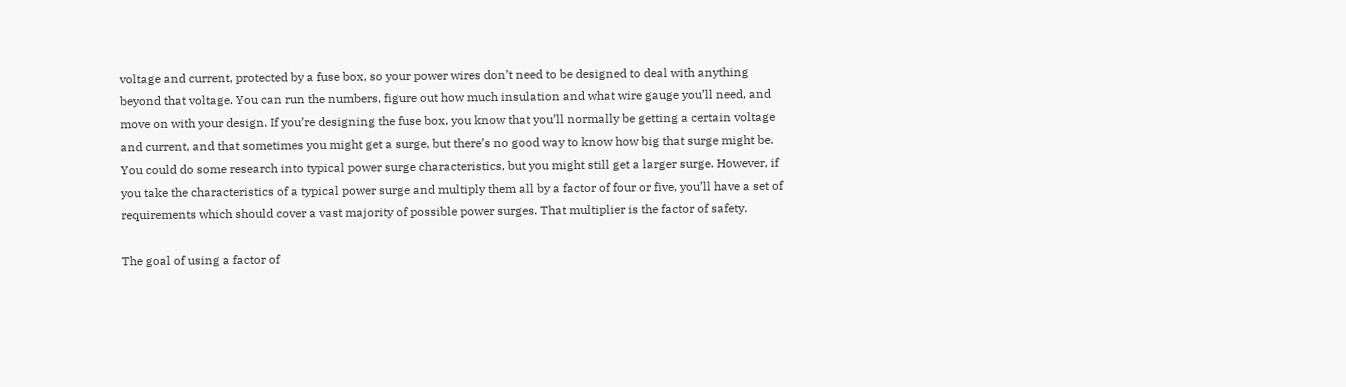voltage and current, protected by a fuse box, so your power wires don’t need to be designed to deal with anything beyond that voltage. You can run the numbers, figure out how much insulation and what wire gauge you’ll need, and move on with your design. If you’re designing the fuse box, you know that you’ll normally be getting a certain voltage and current, and that sometimes you might get a surge, but there’s no good way to know how big that surge might be. You could do some research into typical power surge characteristics, but you might still get a larger surge. However, if you take the characteristics of a typical power surge and multiply them all by a factor of four or five, you’ll have a set of requirements which should cover a vast majority of possible power surges. That multiplier is the factor of safety.

The goal of using a factor of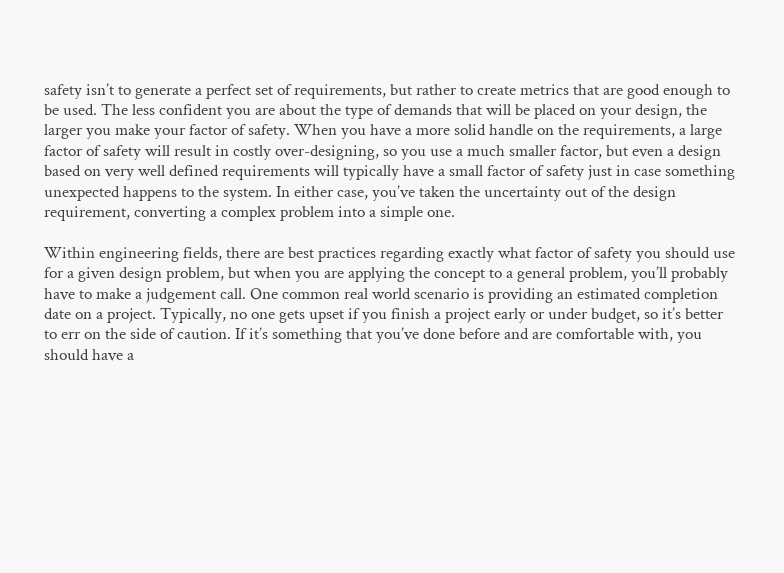safety isn’t to generate a perfect set of requirements, but rather to create metrics that are good enough to be used. The less confident you are about the type of demands that will be placed on your design, the larger you make your factor of safety. When you have a more solid handle on the requirements, a large factor of safety will result in costly over-designing, so you use a much smaller factor, but even a design based on very well defined requirements will typically have a small factor of safety just in case something unexpected happens to the system. In either case, you’ve taken the uncertainty out of the design requirement, converting a complex problem into a simple one.

Within engineering fields, there are best practices regarding exactly what factor of safety you should use for a given design problem, but when you are applying the concept to a general problem, you’ll probably have to make a judgement call. One common real world scenario is providing an estimated completion date on a project. Typically, no one gets upset if you finish a project early or under budget, so it’s better to err on the side of caution. If it’s something that you’ve done before and are comfortable with, you should have a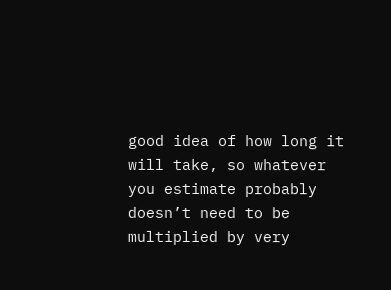good idea of how long it will take, so whatever you estimate probably doesn’t need to be multiplied by very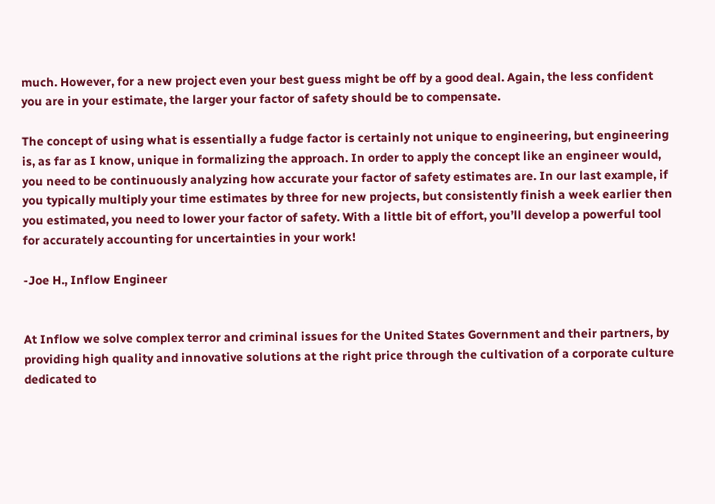much. However, for a new project even your best guess might be off by a good deal. Again, the less confident you are in your estimate, the larger your factor of safety should be to compensate.

The concept of using what is essentially a fudge factor is certainly not unique to engineering, but engineering is, as far as I know, unique in formalizing the approach. In order to apply the concept like an engineer would, you need to be continuously analyzing how accurate your factor of safety estimates are. In our last example, if you typically multiply your time estimates by three for new projects, but consistently finish a week earlier then you estimated, you need to lower your factor of safety. With a little bit of effort, you’ll develop a powerful tool for accurately accounting for uncertainties in your work!

-Joe H., Inflow Engineer


At Inflow we solve complex terror and criminal issues for the United States Government and their partners, by providing high quality and innovative solutions at the right price through the cultivation of a corporate culture dedicated to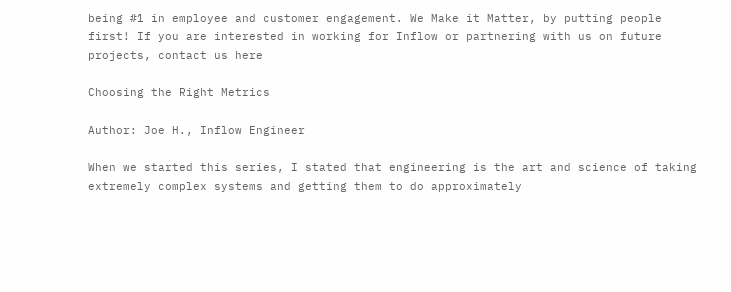being #1 in employee and customer engagement. We Make it Matter, by putting people first! If you are interested in working for Inflow or partnering with us on future projects, contact us here

Choosing the Right Metrics

Author: Joe H., Inflow Engineer

When we started this series, I stated that engineering is the art and science of taking extremely complex systems and getting them to do approximately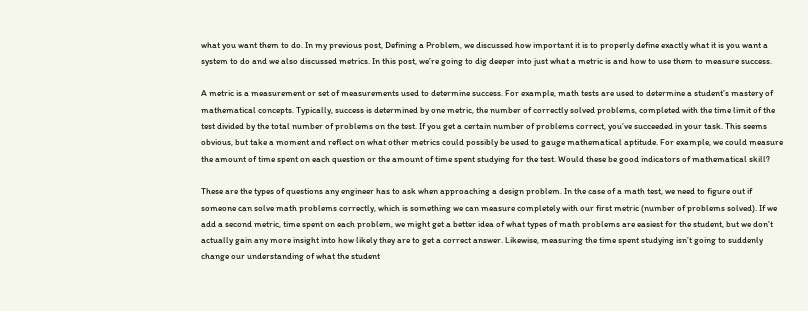what you want them to do. In my previous post, Defining a Problem, we discussed how important it is to properly define exactly what it is you want a system to do and we also discussed metrics. In this post, we’re going to dig deeper into just what a metric is and how to use them to measure success.

A metric is a measurement or set of measurements used to determine success. For example, math tests are used to determine a student’s mastery of mathematical concepts. Typically, success is determined by one metric, the number of correctly solved problems, completed with the time limit of the test divided by the total number of problems on the test. If you get a certain number of problems correct, you’ve succeeded in your task. This seems obvious, but take a moment and reflect on what other metrics could possibly be used to gauge mathematical aptitude. For example, we could measure the amount of time spent on each question or the amount of time spent studying for the test. Would these be good indicators of mathematical skill?

These are the types of questions any engineer has to ask when approaching a design problem. In the case of a math test, we need to figure out if someone can solve math problems correctly, which is something we can measure completely with our first metric (number of problems solved). If we add a second metric, time spent on each problem, we might get a better idea of what types of math problems are easiest for the student, but we don’t actually gain any more insight into how likely they are to get a correct answer. Likewise, measuring the time spent studying isn’t going to suddenly change our understanding of what the student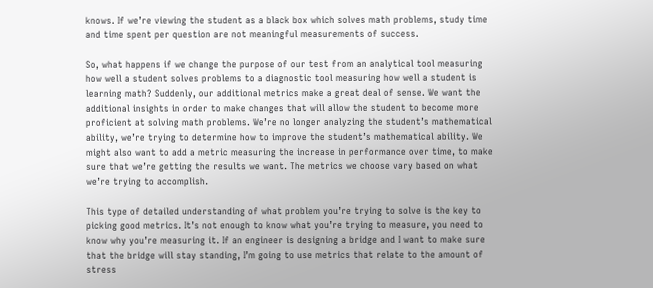knows. If we’re viewing the student as a black box which solves math problems, study time and time spent per question are not meaningful measurements of success.

So, what happens if we change the purpose of our test from an analytical tool measuring how well a student solves problems to a diagnostic tool measuring how well a student is learning math? Suddenly, our additional metrics make a great deal of sense. We want the additional insights in order to make changes that will allow the student to become more proficient at solving math problems. We’re no longer analyzing the student’s mathematical ability, we’re trying to determine how to improve the student’s mathematical ability. We might also want to add a metric measuring the increase in performance over time, to make sure that we’re getting the results we want. The metrics we choose vary based on what we’re trying to accomplish.

This type of detailed understanding of what problem you’re trying to solve is the key to picking good metrics. It’s not enough to know what you’re trying to measure, you need to know why you’re measuring it. If an engineer is designing a bridge and I want to make sure that the bridge will stay standing, I’m going to use metrics that relate to the amount of stress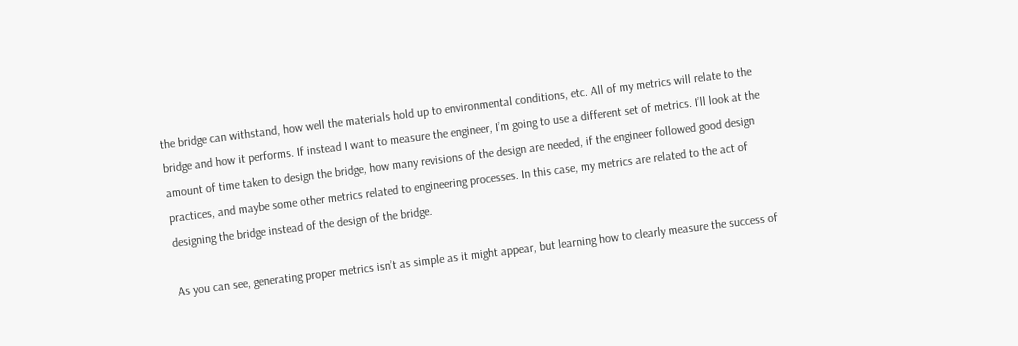the bridge can withstand, how well the materials hold up to environmental conditions, etc. All of my metrics will relate to the bridge and how it performs. If instead I want to measure the engineer, I’m going to use a different set of metrics. I’ll look at the amount of time taken to design the bridge, how many revisions of the design are needed, if the engineer followed good design practices, and maybe some other metrics related to engineering processes. In this case, my metrics are related to the act of designing the bridge instead of the design of the bridge.

As you can see, generating proper metrics isn’t as simple as it might appear, but learning how to clearly measure the success of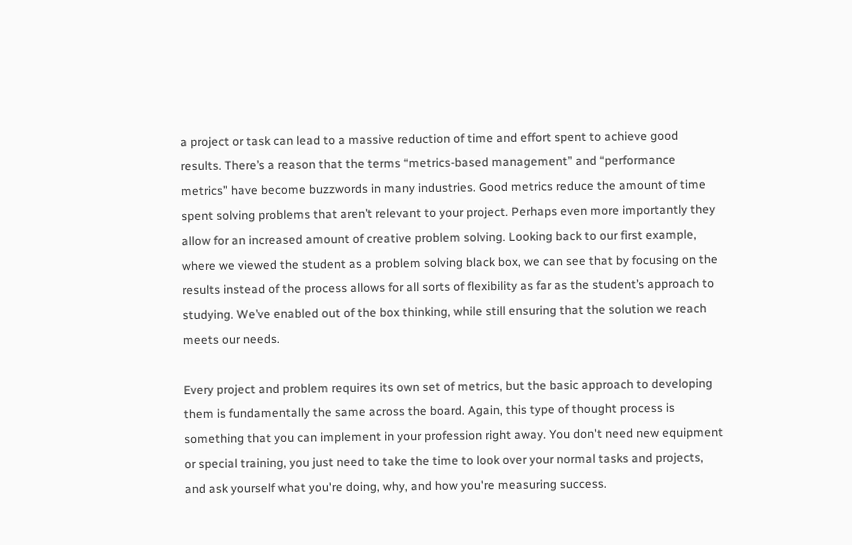a project or task can lead to a massive reduction of time and effort spent to achieve good results. There’s a reason that the terms “metrics-based management” and “performance metrics” have become buzzwords in many industries. Good metrics reduce the amount of time spent solving problems that aren’t relevant to your project. Perhaps even more importantly they allow for an increased amount of creative problem solving. Looking back to our first example, where we viewed the student as a problem solving black box, we can see that by focusing on the results instead of the process allows for all sorts of flexibility as far as the student’s approach to studying. We’ve enabled out of the box thinking, while still ensuring that the solution we reach meets our needs.

Every project and problem requires its own set of metrics, but the basic approach to developing them is fundamentally the same across the board. Again, this type of thought process is something that you can implement in your profession right away. You don't need new equipment or special training, you just need to take the time to look over your normal tasks and projects, and ask yourself what you're doing, why, and how you're measuring success.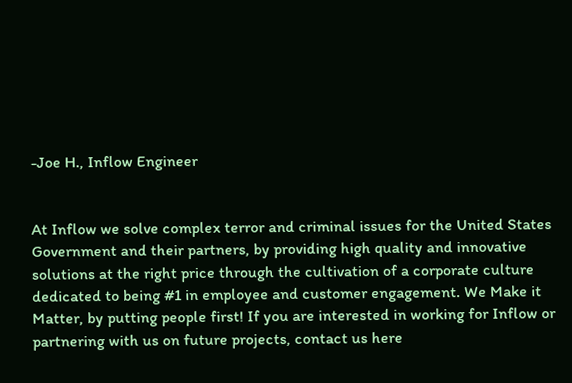-Joe H., Inflow Engineer


At Inflow we solve complex terror and criminal issues for the United States Government and their partners, by providing high quality and innovative solutions at the right price through the cultivation of a corporate culture dedicated to being #1 in employee and customer engagement. We Make it Matter, by putting people first! If you are interested in working for Inflow or partnering with us on future projects, contact us here